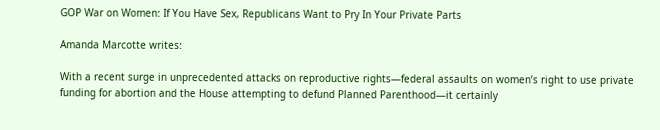GOP War on Women: If You Have Sex, Republicans Want to Pry In Your Private Parts

Amanda Marcotte writes:

With a recent surge in unprecedented attacks on reproductive rights—federal assaults on women’s right to use private funding for abortion and the House attempting to defund Planned Parenthood—it certainly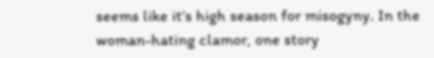seems like it’s high season for misogyny. In the woman-hating clamor, one story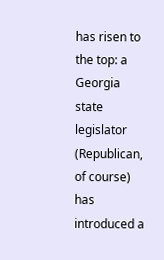has risen to the top: a Georgia state legislator (Republican, of course) has introduced a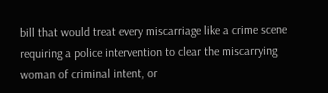bill that would treat every miscarriage like a crime scene requiring a police intervention to clear the miscarrying woman of criminal intent, or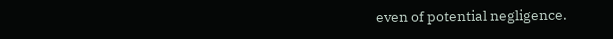even of potential negligence.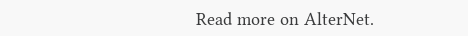Read more on AlterNet.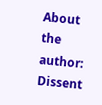About the author: Dissent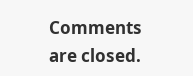Comments are closed.